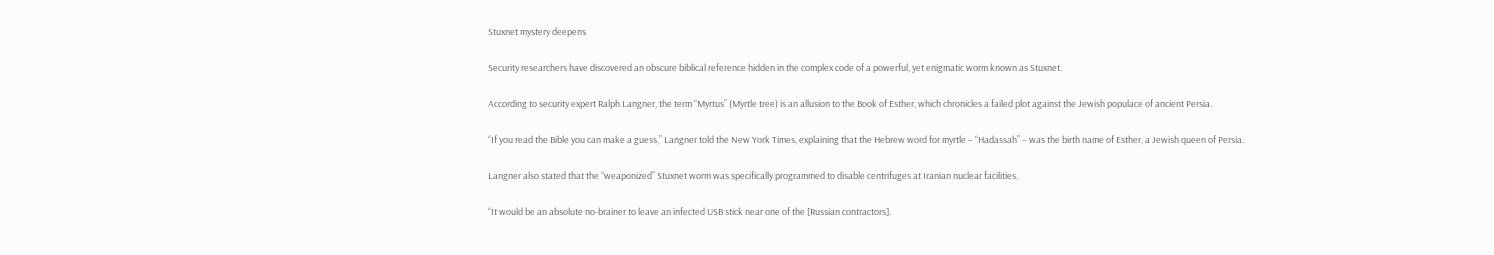Stuxnet mystery deepens

Security researchers have discovered an obscure biblical reference hidden in the complex code of a powerful, yet enigmatic worm known as Stuxnet.

According to security expert Ralph Langner, the term “Myrtus” (Myrtle tree) is an allusion to the Book of Esther, which chronicles a failed plot against the Jewish populace of ancient Persia.

“If you read the Bible you can make a guess,” Langner told the New York Times, explaining that the Hebrew word for myrtle – “Hadassah” – was the birth name of Esther, a Jewish queen of Persia.

Langner also stated that the “weaponized” Stuxnet worm was specifically programmed to disable centrifuges at Iranian nuclear facilities.

“It would be an absolute no-brainer to leave an infected USB stick near one of the [Russian contractors].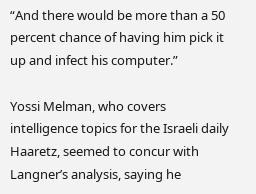“And there would be more than a 50 percent chance of having him pick it up and infect his computer.”

Yossi Melman, who covers intelligence topics for the Israeli daily Haaretz, seemed to concur with Langner’s analysis, saying he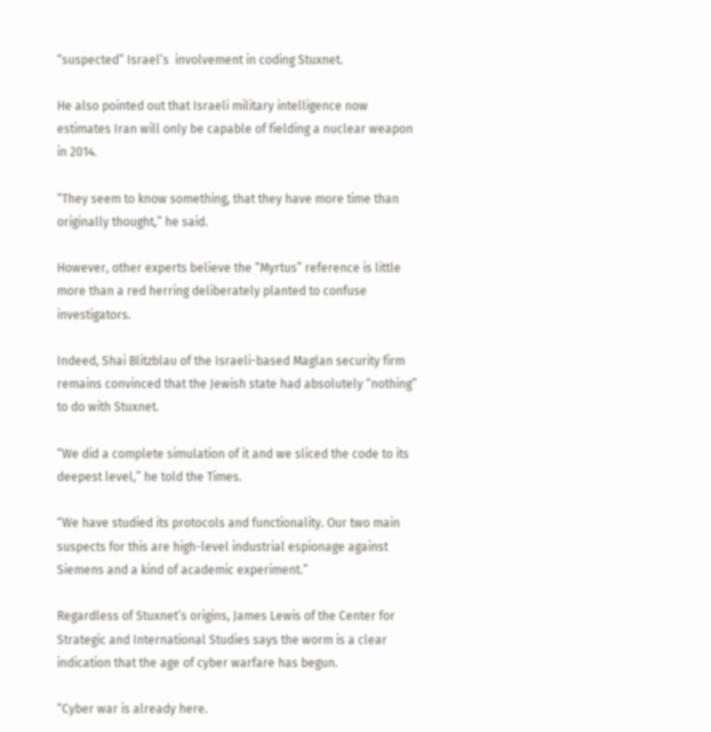“suspected” Israel’s  involvement in coding Stuxnet.

He also pointed out that Israeli military intelligence now estimates Iran will only be capable of fielding a nuclear weapon in 2014.

“They seem to know something, that they have more time than originally thought,” he said.

However, other experts believe the “Myrtus” reference is little more than a red herring deliberately planted to confuse investigators.

Indeed, Shai Blitzblau of the Israeli-based Maglan security firm remains convinced that the Jewish state had absolutely “nothing” to do with Stuxnet.

“We did a complete simulation of it and we sliced the code to its deepest level,” he told the Times.

“We have studied its protocols and functionality. Our two main suspects for this are high-level industrial espionage against Siemens and a kind of academic experiment.”

Regardless of Stuxnet’s origins, James Lewis of the Center for Strategic and International Studies says the worm is a clear indication that the age of cyber warfare has begun.

“Cyber war is already here.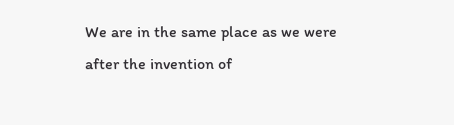We are in the same place as we were after the invention of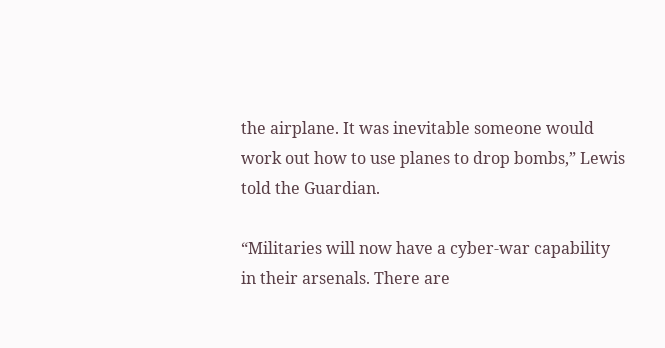the airplane. It was inevitable someone would work out how to use planes to drop bombs,” Lewis told the Guardian.

“Militaries will now have a cyber-war capability in their arsenals. There are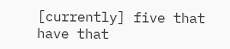[currently] five that have that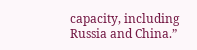capacity, including Russia and China.”